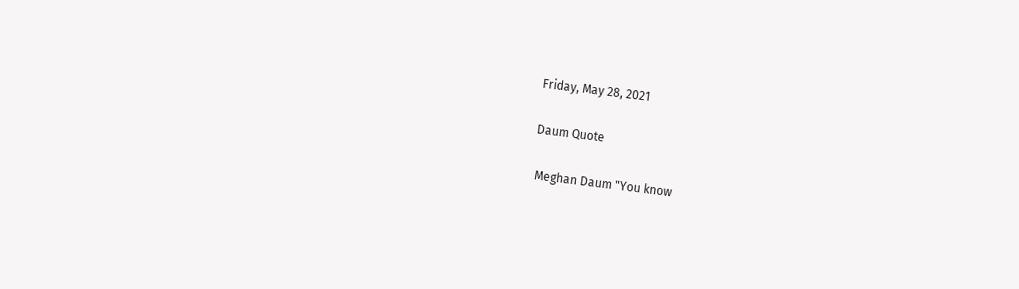Friday, May 28, 2021

Daum Quote

 Meghan Daum "You know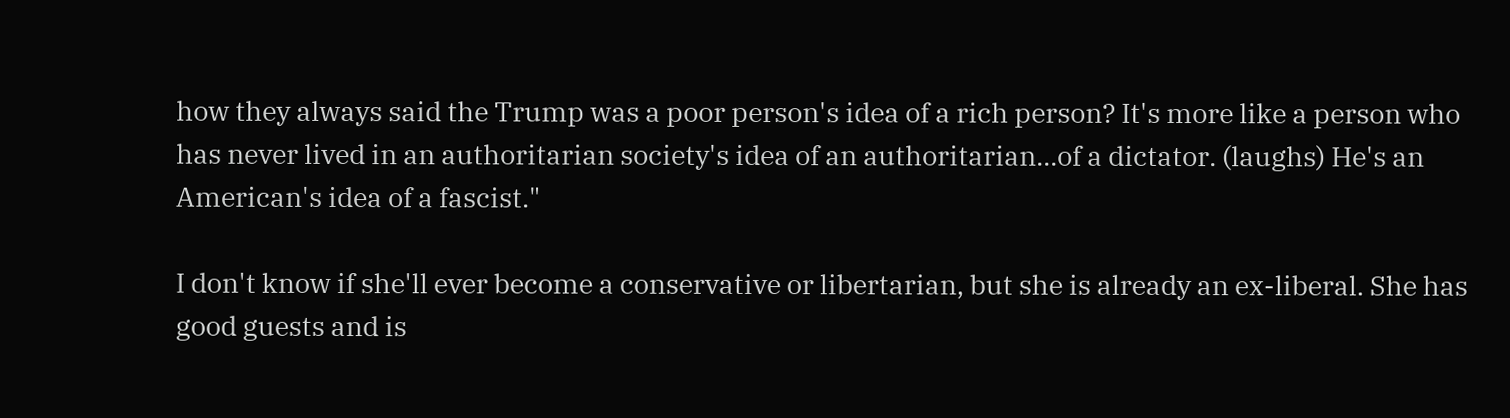how they always said the Trump was a poor person's idea of a rich person? It's more like a person who has never lived in an authoritarian society's idea of an authoritarian...of a dictator. (laughs) He's an American's idea of a fascist."

I don't know if she'll ever become a conservative or libertarian, but she is already an ex-liberal. She has good guests and is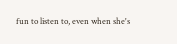fun to listen to, even when she's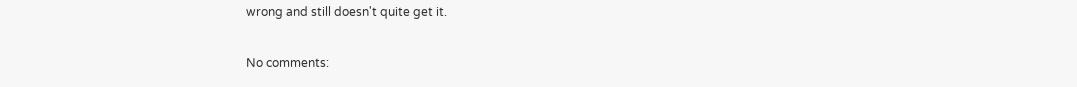wrong and still doesn't quite get it.

No comments: